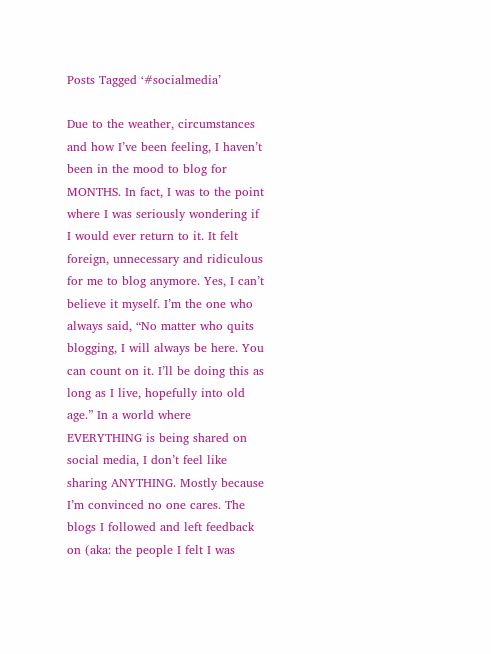Posts Tagged ‘#socialmedia’

Due to the weather, circumstances and how I’ve been feeling, I haven’t been in the mood to blog for MONTHS. In fact, I was to the point where I was seriously wondering if I would ever return to it. It felt foreign, unnecessary and ridiculous for me to blog anymore. Yes, I can’t believe it myself. I’m the one who always said, “No matter who quits blogging, I will always be here. You can count on it. I’ll be doing this as long as I live, hopefully into old age.” In a world where EVERYTHING is being shared on social media, I don’t feel like sharing ANYTHING. Mostly because I’m convinced no one cares. The blogs I followed and left feedback on (aka: the people I felt I was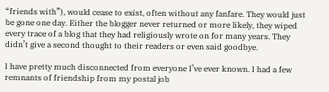“friends with”), would cease to exist, often without any fanfare. They would just be gone one day. Either the blogger never returned or more likely, they wiped every trace of a blog that they had religiously wrote on for many years. They didn’t give a second thought to their readers or even said goodbye.

I have pretty much disconnected from everyone I’ve ever known. I had a few remnants of friendship from my postal job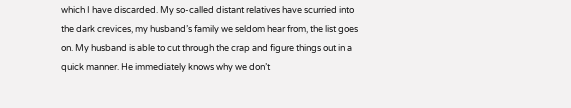which I have discarded. My so-called distant relatives have scurried into the dark crevices, my husband’s family we seldom hear from, the list goes on. My husband is able to cut through the crap and figure things out in a quick manner. He immediately knows why we don’t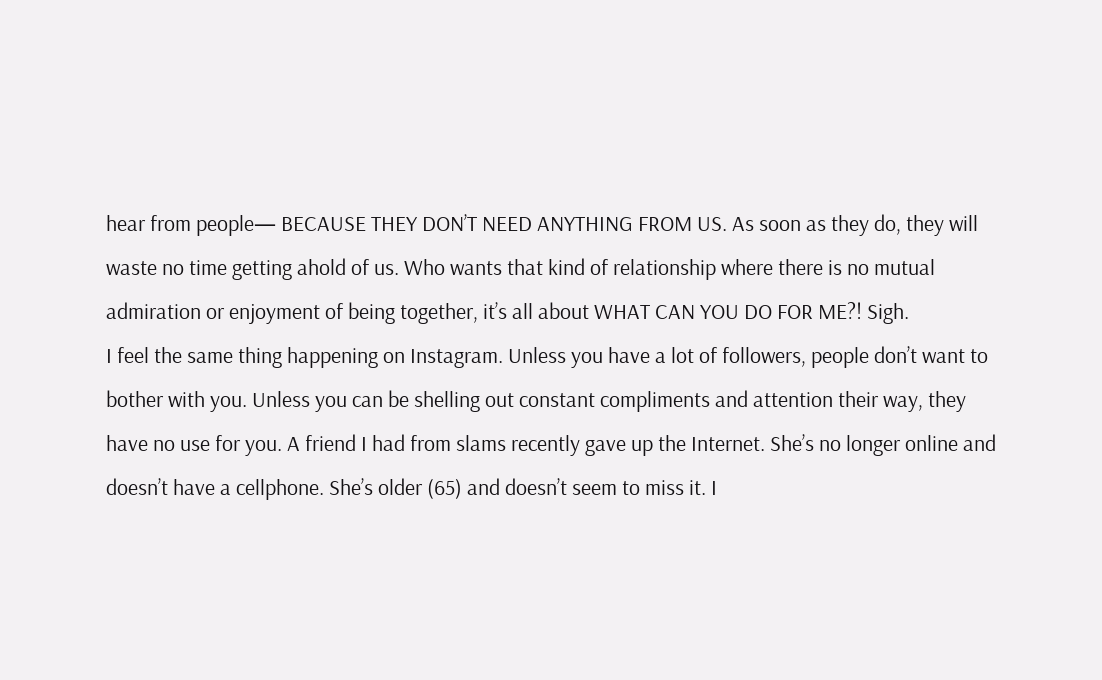hear from people— BECAUSE THEY DON’T NEED ANYTHING FROM US. As soon as they do, they will waste no time getting ahold of us. Who wants that kind of relationship where there is no mutual admiration or enjoyment of being together, it’s all about WHAT CAN YOU DO FOR ME?! Sigh.
I feel the same thing happening on Instagram. Unless you have a lot of followers, people don’t want to bother with you. Unless you can be shelling out constant compliments and attention their way, they have no use for you. A friend I had from slams recently gave up the Internet. She’s no longer online and doesn’t have a cellphone. She’s older (65) and doesn’t seem to miss it. I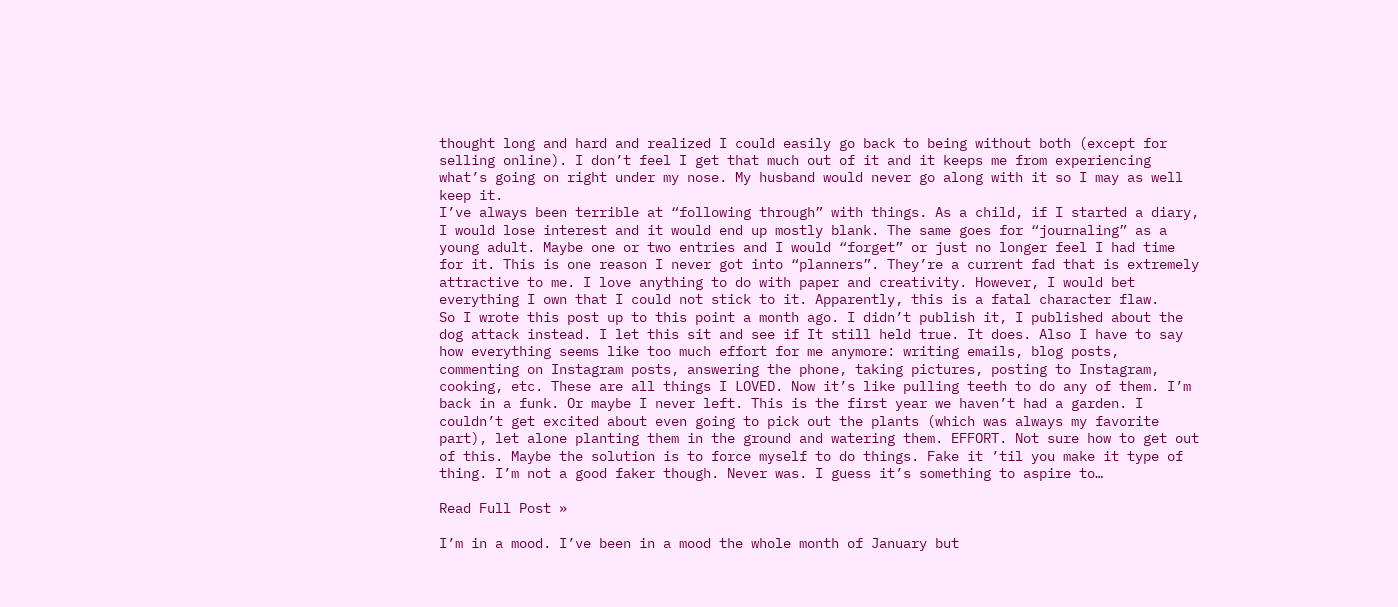thought long and hard and realized I could easily go back to being without both (except for selling online). I don’t feel I get that much out of it and it keeps me from experiencing what’s going on right under my nose. My husband would never go along with it so I may as well keep it.
I’ve always been terrible at “following through” with things. As a child, if I started a diary, I would lose interest and it would end up mostly blank. The same goes for “journaling” as a young adult. Maybe one or two entries and I would “forget” or just no longer feel I had time for it. This is one reason I never got into “planners”. They’re a current fad that is extremely attractive to me. I love anything to do with paper and creativity. However, I would bet everything I own that I could not stick to it. Apparently, this is a fatal character flaw.
So I wrote this post up to this point a month ago. I didn’t publish it, I published about the dog attack instead. I let this sit and see if It still held true. It does. Also I have to say how everything seems like too much effort for me anymore: writing emails, blog posts, commenting on Instagram posts, answering the phone, taking pictures, posting to Instagram, cooking, etc. These are all things I LOVED. Now it’s like pulling teeth to do any of them. I’m back in a funk. Or maybe I never left. This is the first year we haven’t had a garden. I couldn’t get excited about even going to pick out the plants (which was always my favorite part), let alone planting them in the ground and watering them. EFFORT. Not sure how to get out of this. Maybe the solution is to force myself to do things. Fake it ’til you make it type of thing. I’m not a good faker though. Never was. I guess it’s something to aspire to…

Read Full Post »

I’m in a mood. I’ve been in a mood the whole month of January but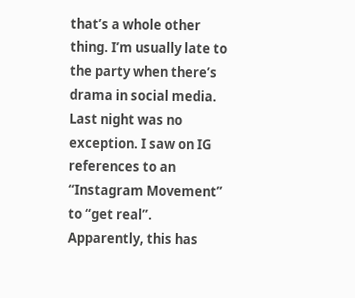that’s a whole other thing. I’m usually late to the party when there’s drama in social media. Last night was no exception. I saw on IG references to an “Instagram Movement” to “get real”. Apparently, this has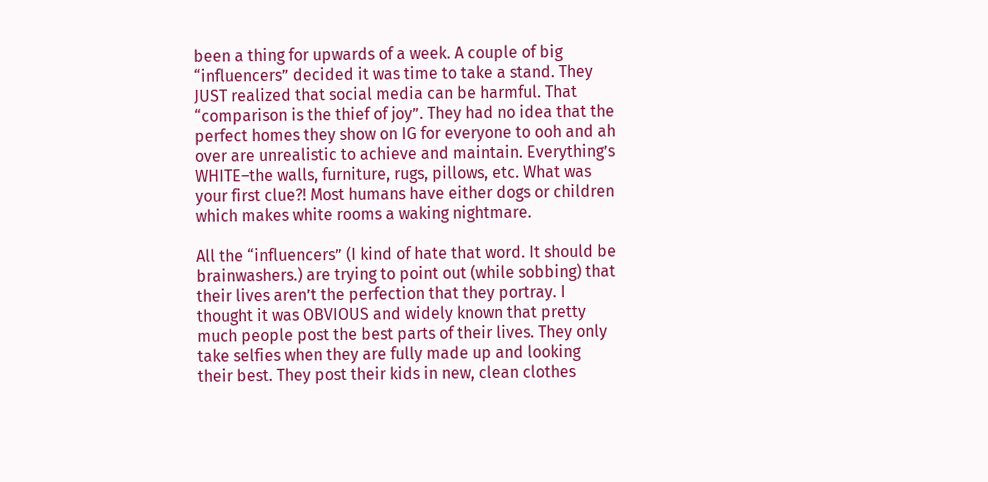been a thing for upwards of a week. A couple of big “influencers” decided it was time to take a stand. They JUST realized that social media can be harmful. That “comparison is the thief of joy”. They had no idea that the perfect homes they show on IG for everyone to ooh and ah over are unrealistic to achieve and maintain. Everything’s WHITE–the walls, furniture, rugs, pillows, etc. What was your first clue?! Most humans have either dogs or children which makes white rooms a waking nightmare.

All the “influencers” (I kind of hate that word. It should be brainwashers.) are trying to point out (while sobbing) that their lives aren’t the perfection that they portray. I thought it was OBVIOUS and widely known that pretty much people post the best parts of their lives. They only take selfies when they are fully made up and looking their best. They post their kids in new, clean clothes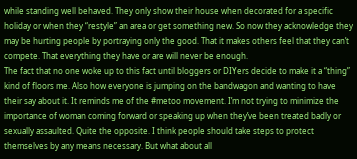while standing well behaved. They only show their house when decorated for a specific holiday or when they “restyle” an area or get something new. So now they acknowledge they may be hurting people by portraying only the good. That it makes others feel that they can’t compete. That everything they have or are will never be enough.
The fact that no one woke up to this fact until bloggers or DIYers decide to make it a “thing” kind of floors me. Also how everyone is jumping on the bandwagon and wanting to have their say about it. It reminds me of the #metoo movement. I’m not trying to minimize the importance of woman coming forward or speaking up when they’ve been treated badly or sexually assaulted. Quite the opposite. I think people should take steps to protect themselves by any means necessary. But what about all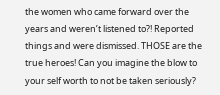the women who came forward over the years and weren’t listened to?! Reported things and were dismissed. THOSE are the true heroes! Can you imagine the blow to your self worth to not be taken seriously?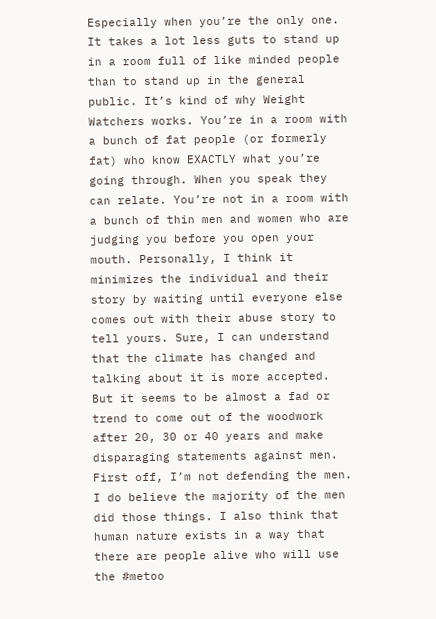Especially when you’re the only one. It takes a lot less guts to stand up in a room full of like minded people than to stand up in the general public. It’s kind of why Weight Watchers works. You’re in a room with a bunch of fat people (or formerly fat) who know EXACTLY what you’re going through. When you speak they can relate. You’re not in a room with a bunch of thin men and women who are judging you before you open your mouth. Personally, I think it minimizes the individual and their story by waiting until everyone else comes out with their abuse story to tell yours. Sure, I can understand that the climate has changed and talking about it is more accepted. But it seems to be almost a fad or trend to come out of the woodwork after 20, 30 or 40 years and make disparaging statements against men.
First off, I’m not defending the men. I do believe the majority of the men did those things. I also think that   human nature exists in a way that there are people alive who will use the #metoo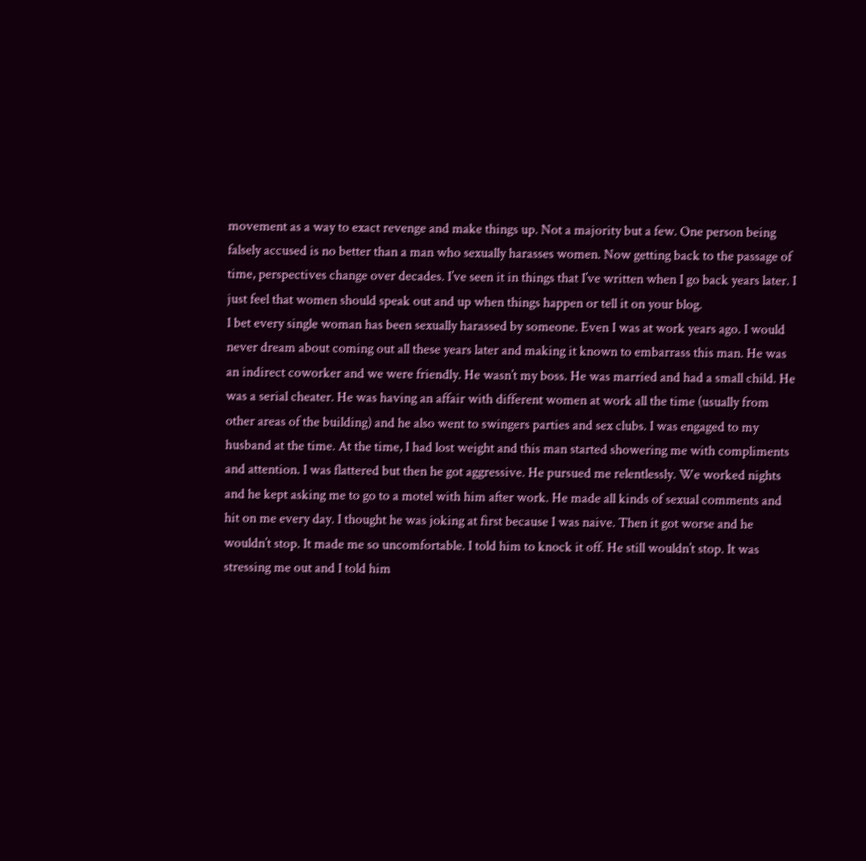movement as a way to exact revenge and make things up. Not a majority but a few. One person being falsely accused is no better than a man who sexually harasses women. Now getting back to the passage of time, perspectives change over decades. I’ve seen it in things that I’ve written when I go back years later. I just feel that women should speak out and up when things happen or tell it on your blog.
I bet every single woman has been sexually harassed by someone. Even I was at work years ago. I would never dream about coming out all these years later and making it known to embarrass this man. He was an indirect coworker and we were friendly. He wasn’t my boss. He was married and had a small child. He was a serial cheater. He was having an affair with different women at work all the time (usually from other areas of the building) and he also went to swingers parties and sex clubs. I was engaged to my husband at the time. At the time, I had lost weight and this man started showering me with compliments and attention. I was flattered but then he got aggressive. He pursued me relentlessly. We worked nights and he kept asking me to go to a motel with him after work. He made all kinds of sexual comments and hit on me every day. I thought he was joking at first because I was naive. Then it got worse and he wouldn’t stop. It made me so uncomfortable. I told him to knock it off. He still wouldn’t stop. It was stressing me out and I told him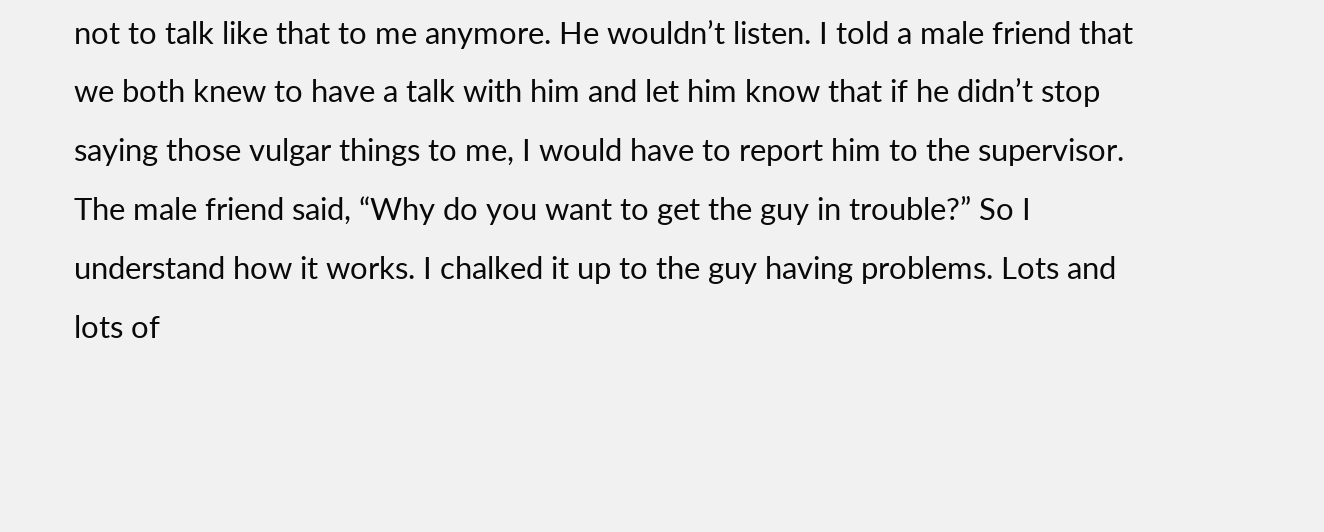not to talk like that to me anymore. He wouldn’t listen. I told a male friend that we both knew to have a talk with him and let him know that if he didn’t stop saying those vulgar things to me, I would have to report him to the supervisor. The male friend said, “Why do you want to get the guy in trouble?” So I understand how it works. I chalked it up to the guy having problems. Lots and lots of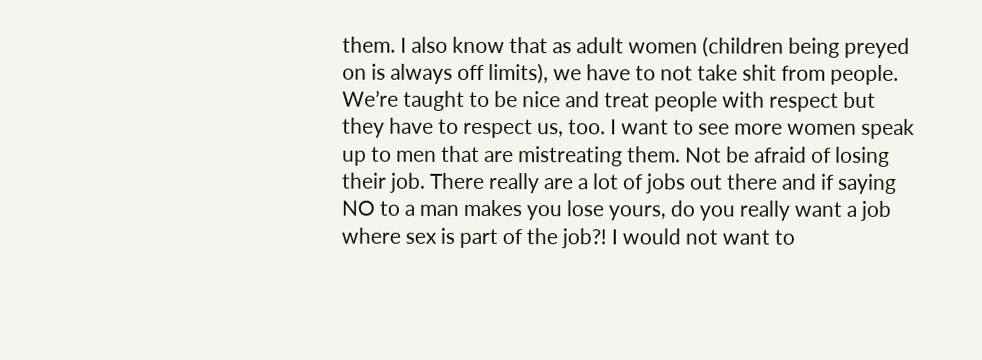them. I also know that as adult women (children being preyed on is always off limits), we have to not take shit from people. We’re taught to be nice and treat people with respect but they have to respect us, too. I want to see more women speak up to men that are mistreating them. Not be afraid of losing their job. There really are a lot of jobs out there and if saying NO to a man makes you lose yours, do you really want a job where sex is part of the job?! I would not want to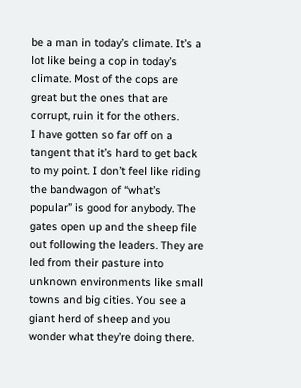be a man in today’s climate. It’s a lot like being a cop in today’s climate. Most of the cops are great but the ones that are corrupt, ruin it for the others.
I have gotten so far off on a tangent that it’s hard to get back to my point. I don’t feel like riding the bandwagon of “what’s popular” is good for anybody. The gates open up and the sheep file out following the leaders. They are led from their pasture into unknown environments like small towns and big cities. You see a giant herd of sheep and you wonder what they’re doing there.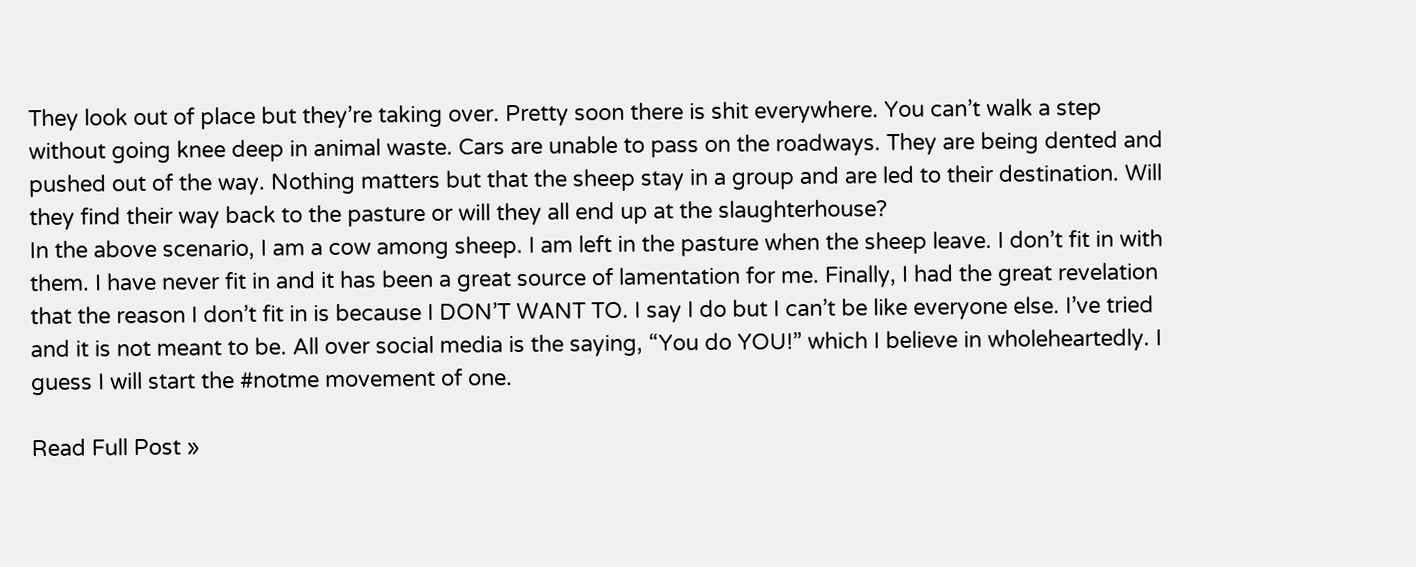They look out of place but they’re taking over. Pretty soon there is shit everywhere. You can’t walk a step without going knee deep in animal waste. Cars are unable to pass on the roadways. They are being dented and pushed out of the way. Nothing matters but that the sheep stay in a group and are led to their destination. Will they find their way back to the pasture or will they all end up at the slaughterhouse?
In the above scenario, I am a cow among sheep. I am left in the pasture when the sheep leave. I don’t fit in with them. I have never fit in and it has been a great source of lamentation for me. Finally, I had the great revelation that the reason I don’t fit in is because I DON’T WANT TO. I say I do but I can’t be like everyone else. I’ve tried and it is not meant to be. All over social media is the saying, “You do YOU!” which I believe in wholeheartedly. I guess I will start the #notme movement of one.

Read Full Post »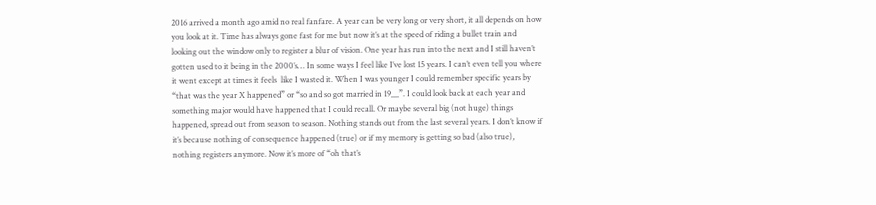2016 arrived a month ago amid no real fanfare. A year can be very long or very short, it all depends on how you look at it. Time has always gone fast for me but now it’s at the speed of riding a bullet train and looking out the window only to register a blur of vision. One year has run into the next and I still haven’t gotten used to it being in the 2000’s… In some ways I feel like I’ve lost 15 years. I can’t even tell you where it went except at times it feels  like I wasted it. When I was younger I could remember specific years by “that was the year X happened” or “so and so got married in 19__”. I could look back at each year and something major would have happened that I could recall. Or maybe several big (not huge) things happened, spread out from season to season. Nothing stands out from the last several years. I don’t know if it’s because nothing of consequence happened (true) or if my memory is getting so bad (also true), nothing registers anymore. Now it’s more of “oh that’s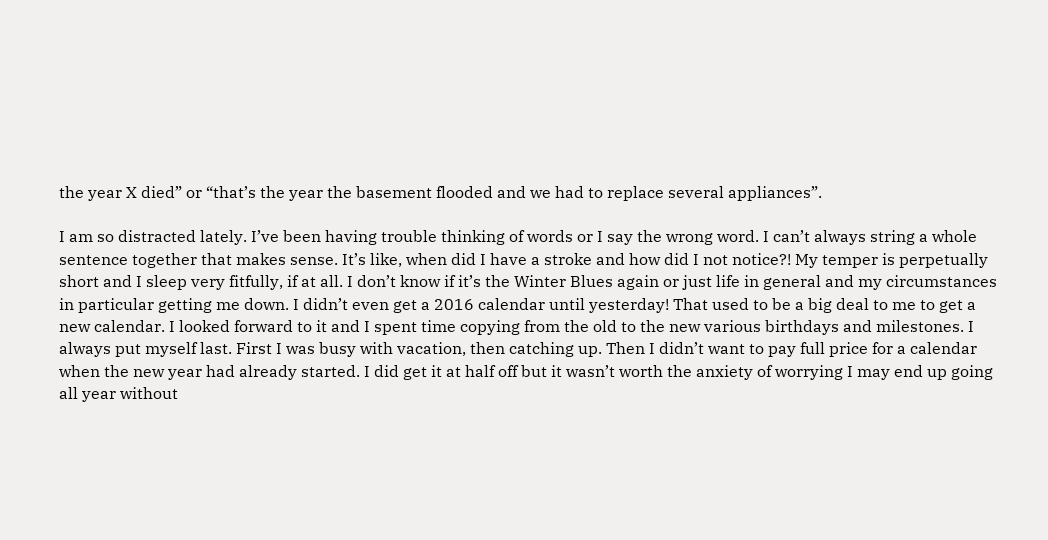the year X died” or “that’s the year the basement flooded and we had to replace several appliances”.

I am so distracted lately. I’ve been having trouble thinking of words or I say the wrong word. I can’t always string a whole sentence together that makes sense. It’s like, when did I have a stroke and how did I not notice?! My temper is perpetually short and I sleep very fitfully, if at all. I don’t know if it’s the Winter Blues again or just life in general and my circumstances in particular getting me down. I didn’t even get a 2016 calendar until yesterday! That used to be a big deal to me to get a new calendar. I looked forward to it and I spent time copying from the old to the new various birthdays and milestones. I always put myself last. First I was busy with vacation, then catching up. Then I didn’t want to pay full price for a calendar when the new year had already started. I did get it at half off but it wasn’t worth the anxiety of worrying I may end up going all year without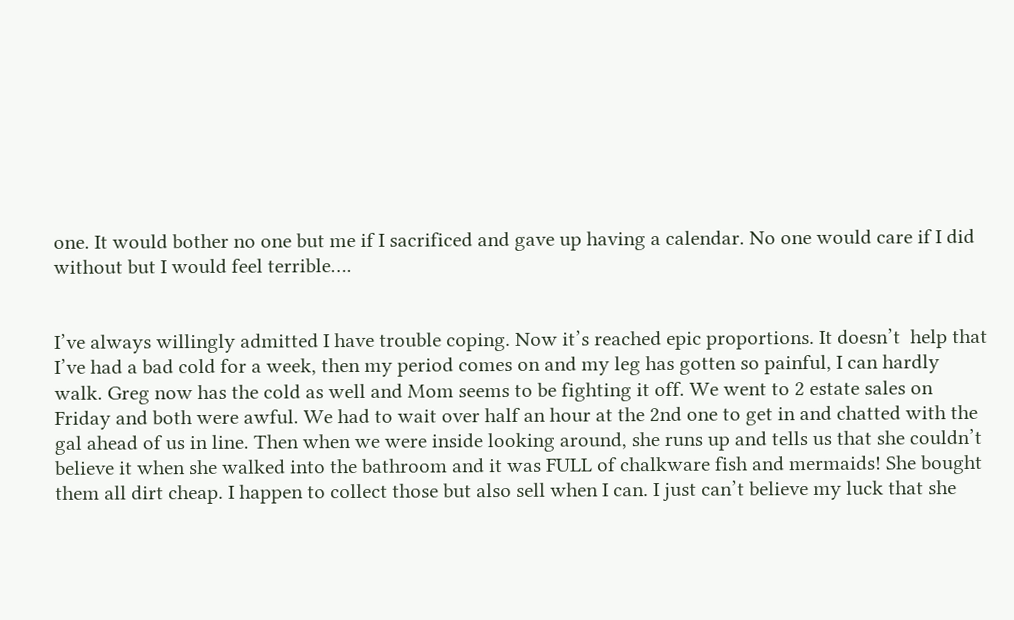one. It would bother no one but me if I sacrificed and gave up having a calendar. No one would care if I did without but I would feel terrible….


I’ve always willingly admitted I have trouble coping. Now it’s reached epic proportions. It doesn’t  help that I’ve had a bad cold for a week, then my period comes on and my leg has gotten so painful, I can hardly walk. Greg now has the cold as well and Mom seems to be fighting it off. We went to 2 estate sales on Friday and both were awful. We had to wait over half an hour at the 2nd one to get in and chatted with the gal ahead of us in line. Then when we were inside looking around, she runs up and tells us that she couldn’t believe it when she walked into the bathroom and it was FULL of chalkware fish and mermaids! She bought them all dirt cheap. I happen to collect those but also sell when I can. I just can’t believe my luck that she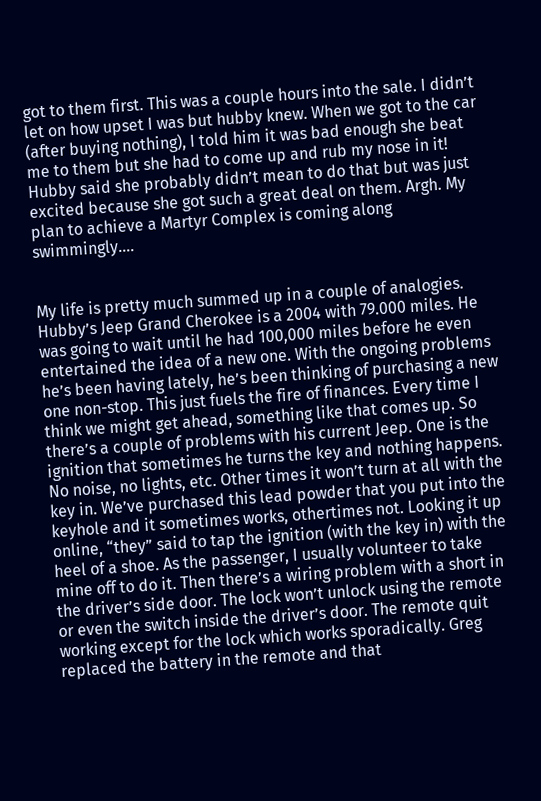got to them first. This was a couple hours into the sale. I didn’t let on how upset I was but hubby knew. When we got to the car (after buying nothing), I told him it was bad enough she beat me to them but she had to come up and rub my nose in it! Hubby said she probably didn’t mean to do that but was just excited because she got such a great deal on them. Argh. My plan to achieve a Martyr Complex is coming along swimmingly….


My life is pretty much summed up in a couple of analogies. Hubby’s Jeep Grand Cherokee is a 2004 with 79.000 miles. He was going to wait until he had 100,000 miles before he even entertained the idea of a new one. With the ongoing problems he’s been having lately, he’s been thinking of purchasing a new one non-stop. This just fuels the fire of finances. Every time I think we might get ahead, something like that comes up. So there’s a couple of problems with his current Jeep. One is the ignition that sometimes he turns the key and nothing happens. No noise, no lights, etc. Other times it won’t turn at all with the key in. We’ve purchased this lead powder that you put into the keyhole and it sometimes works, othertimes not. Looking it up online, “they” said to tap the ignition (with the key in) with the heel of a shoe. As the passenger, I usually volunteer to take mine off to do it. Then there’s a wiring problem with a short in the driver’s side door. The lock won’t unlock using the remote or even the switch inside the driver’s door. The remote quit working except for the lock which works sporadically. Greg replaced the battery in the remote and that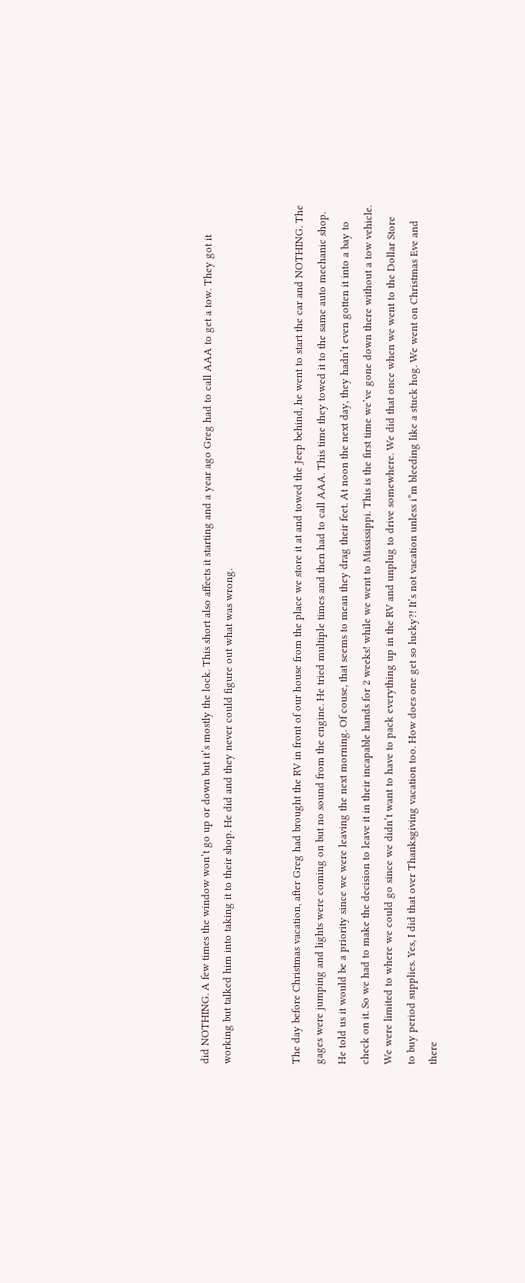did NOTHING. A few times the window won’t go up or down but it’s mostly the lock. This short also affects it starting and a year ago Greg had to call AAA to get a tow. They got it working but talked him into taking it to their shop. He did and they never could figure out what was wrong.


The day before Christmas vacation, after Greg had brought the RV in front of our house from the place we store it at and towed the Jeep behind, he went to start the car and NOTHING. The gages were jumping and lights were coming on but no sound from the engine. He tried multiple times and then had to call AAA. This time they towed it to the same auto mechanic shop. He told us it would be a priority since we were leaving the next morning. Of couse, that seems to mean they drag their feet. At noon the next day, they hadn’t even gotten it into a bay to check on it. So we had to make the decision to leave it in their incapable hands for 2 weeks! while we went to Mississippi. This is the first time we’ve gone down there without a tow vehicle. We were limited to where we could go since we didn’t want to have to pack everything up in the RV and unplug to drive somewhere. We did that once when we went to the Dollar Store to buy period supplies. Yes, I did that over Thanksgiving vacation too. How does one get so lucky?! It’s not vacation unless i”m bleeding like a stuck hog. We went on Christmas Eve and there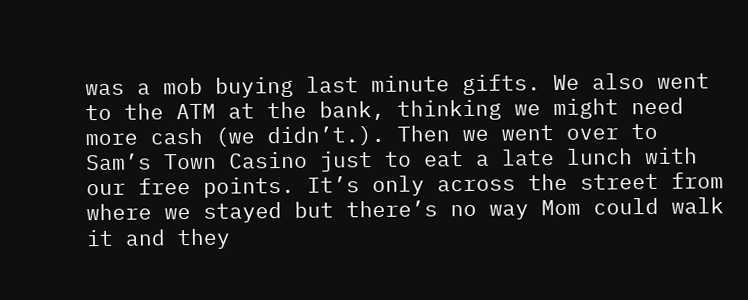was a mob buying last minute gifts. We also went to the ATM at the bank, thinking we might need more cash (we didn’t.). Then we went over to Sam’s Town Casino just to eat a late lunch with our free points. It’s only across the street from where we stayed but there’s no way Mom could walk it and they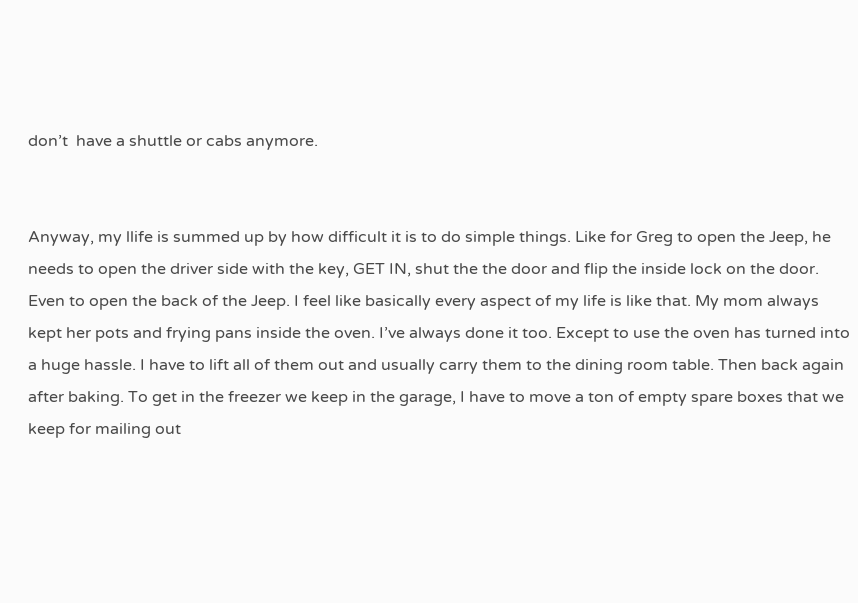don’t  have a shuttle or cabs anymore.


Anyway, my llife is summed up by how difficult it is to do simple things. Like for Greg to open the Jeep, he needs to open the driver side with the key, GET IN, shut the the door and flip the inside lock on the door. Even to open the back of the Jeep. I feel like basically every aspect of my life is like that. My mom always kept her pots and frying pans inside the oven. I’ve always done it too. Except to use the oven has turned into a huge hassle. I have to lift all of them out and usually carry them to the dining room table. Then back again after baking. To get in the freezer we keep in the garage, I have to move a ton of empty spare boxes that we keep for mailing out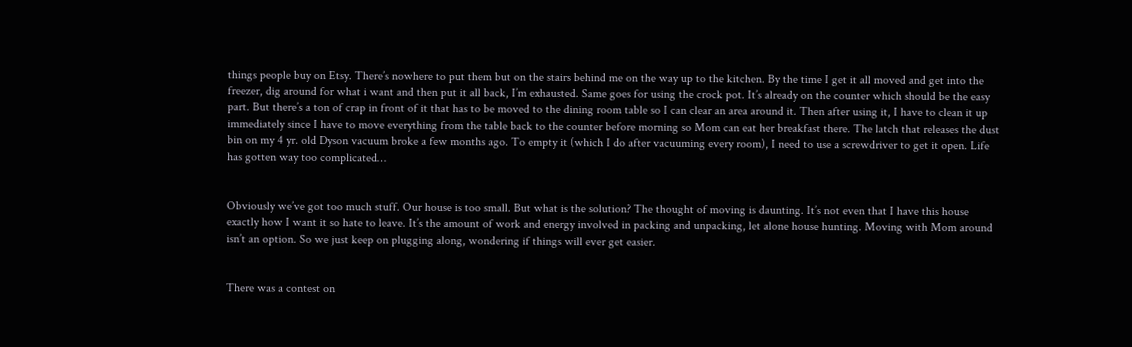things people buy on Etsy. There’s nowhere to put them but on the stairs behind me on the way up to the kitchen. By the time I get it all moved and get into the freezer, dig around for what i want and then put it all back, I’m exhausted. Same goes for using the crock pot. It’s already on the counter which should be the easy part. But there’s a ton of crap in front of it that has to be moved to the dining room table so I can clear an area around it. Then after using it, I have to clean it up immediately since I have to move everything from the table back to the counter before morning so Mom can eat her breakfast there. The latch that releases the dust bin on my 4 yr. old Dyson vacuum broke a few months ago. To empty it (which I do after vacuuming every room), I need to use a screwdriver to get it open. Life has gotten way too complicated…


Obviously we’ve got too much stuff. Our house is too small. But what is the solution? The thought of moving is daunting. It’s not even that I have this house exactly how I want it so hate to leave. It’s the amount of work and energy involved in packing and unpacking, let alone house hunting. Moving with Mom around isn’t an option. So we just keep on plugging along, wondering if things will ever get easier.


There was a contest on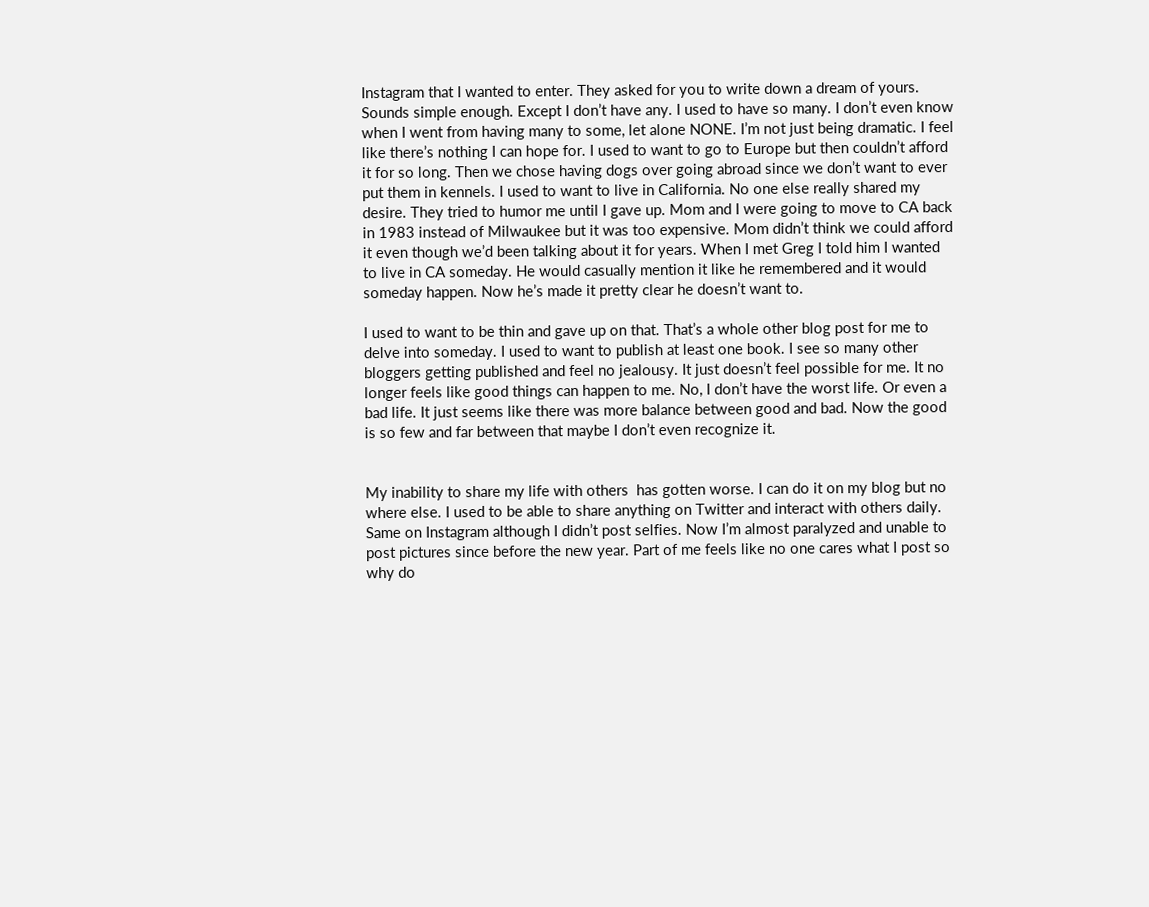Instagram that I wanted to enter. They asked for you to write down a dream of yours. Sounds simple enough. Except I don’t have any. I used to have so many. I don’t even know when I went from having many to some, let alone NONE. I’m not just being dramatic. I feel like there’s nothing I can hope for. I used to want to go to Europe but then couldn’t afford it for so long. Then we chose having dogs over going abroad since we don’t want to ever put them in kennels. I used to want to live in California. No one else really shared my desire. They tried to humor me until I gave up. Mom and I were going to move to CA back in 1983 instead of Milwaukee but it was too expensive. Mom didn’t think we could afford it even though we’d been talking about it for years. When I met Greg I told him I wanted to live in CA someday. He would casually mention it like he remembered and it would someday happen. Now he’s made it pretty clear he doesn’t want to.

I used to want to be thin and gave up on that. That’s a whole other blog post for me to delve into someday. I used to want to publish at least one book. I see so many other bloggers getting published and feel no jealousy. It just doesn’t feel possible for me. It no longer feels like good things can happen to me. No, I don’t have the worst life. Or even a bad life. It just seems like there was more balance between good and bad. Now the good is so few and far between that maybe I don’t even recognize it.


My inability to share my life with others  has gotten worse. I can do it on my blog but no where else. I used to be able to share anything on Twitter and interact with others daily. Same on Instagram although I didn’t post selfies. Now I’m almost paralyzed and unable to post pictures since before the new year. Part of me feels like no one cares what I post so why do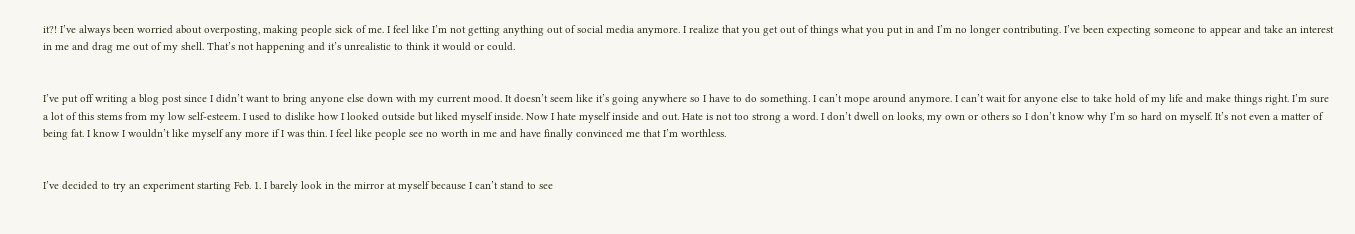it?! I’ve always been worried about overposting, making people sick of me. I feel like I’m not getting anything out of social media anymore. I realize that you get out of things what you put in and I’m no longer contributing. I’ve been expecting someone to appear and take an interest in me and drag me out of my shell. That’s not happening and it’s unrealistic to think it would or could.


I’ve put off writing a blog post since I didn’t want to bring anyone else down with my current mood. It doesn’t seem like it’s going anywhere so I have to do something. I can’t mope around anymore. I can’t wait for anyone else to take hold of my life and make things right. I’m sure a lot of this stems from my low self-esteem. I used to dislike how I looked outside but liked myself inside. Now I hate myself inside and out. Hate is not too strong a word. I don’t dwell on looks, my own or others so I don’t know why I’m so hard on myself. It’s not even a matter of being fat. I know I wouldn’t like myself any more if I was thin. I feel like people see no worth in me and have finally convinced me that I’m worthless.


I’ve decided to try an experiment starting Feb. 1. I barely look in the mirror at myself because I can’t stand to see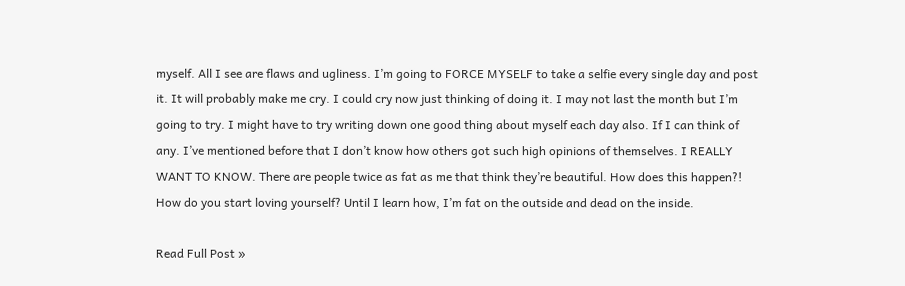myself. All I see are flaws and ugliness. I’m going to FORCE MYSELF to take a selfie every single day and post it. It will probably make me cry. I could cry now just thinking of doing it. I may not last the month but I’m going to try. I might have to try writing down one good thing about myself each day also. If I can think of any. I’ve mentioned before that I don’t know how others got such high opinions of themselves. I REALLY WANT TO KNOW. There are people twice as fat as me that think they’re beautiful. How does this happen?! How do you start loving yourself? Until I learn how, I’m fat on the outside and dead on the inside.

Read Full Post »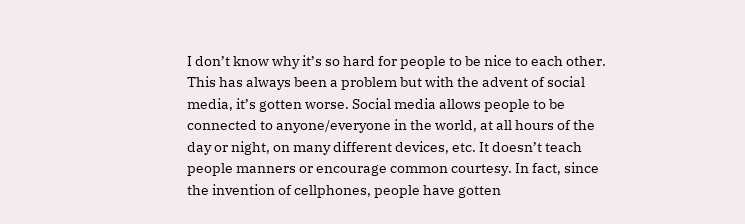I don’t know why it’s so hard for people to be nice to each other. This has always been a problem but with the advent of social media, it’s gotten worse. Social media allows people to be connected to anyone/everyone in the world, at all hours of the day or night, on many different devices, etc. It doesn’t teach people manners or encourage common courtesy. In fact, since the invention of cellphones, people have gotten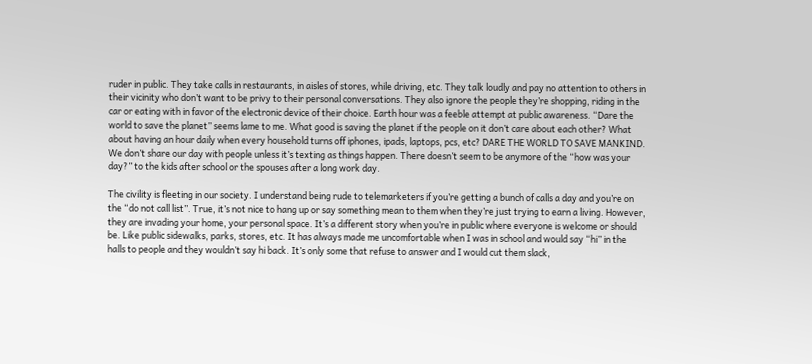ruder in public. They take calls in restaurants, in aisles of stores, while driving, etc. They talk loudly and pay no attention to others in their vicinity who don’t want to be privy to their personal conversations. They also ignore the people they’re shopping, riding in the car or eating with in favor of the electronic device of their choice. Earth hour was a feeble attempt at public awareness. “Dare the world to save the planet” seems lame to me. What good is saving the planet if the people on it don’t care about each other? What about having an hour daily when every household turns off iphones, ipads, laptops, pcs, etc? DARE THE WORLD TO SAVE MANKIND. We don’t share our day with people unless it’s texting as things happen. There doesn’t seem to be anymore of the “how was your day?” to the kids after school or the spouses after a long work day.

The civility is fleeting in our society. I understand being rude to telemarketers if you’re getting a bunch of calls a day and you’re on the “do not call list”. True, it’s not nice to hang up or say something mean to them when they’re just trying to earn a living. However, they are invading your home, your personal space. It’s a different story when you’re in public where everyone is welcome or should be. Like public sidewalks, parks, stores, etc. It has always made me uncomfortable when I was in school and would say “hi” in the halls to people and they wouldn’t say hi back. It’s only some that refuse to answer and I would cut them slack,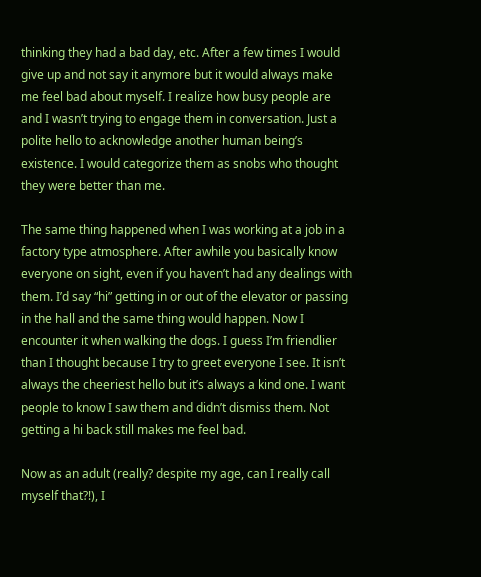thinking they had a bad day, etc. After a few times I would give up and not say it anymore but it would always make me feel bad about myself. I realize how busy people are and I wasn’t trying to engage them in conversation. Just a polite hello to acknowledge another human being’s existence. I would categorize them as snobs who thought they were better than me.

The same thing happened when I was working at a job in a factory type atmosphere. After awhile you basically know everyone on sight, even if you haven’t had any dealings with them. I’d say “hi” getting in or out of the elevator or passing in the hall and the same thing would happen. Now I encounter it when walking the dogs. I guess I’m friendlier than I thought because I try to greet everyone I see. It isn’t always the cheeriest hello but it’s always a kind one. I want people to know I saw them and didn’t dismiss them. Not getting a hi back still makes me feel bad.

Now as an adult (really? despite my age, can I really call myself that?!), I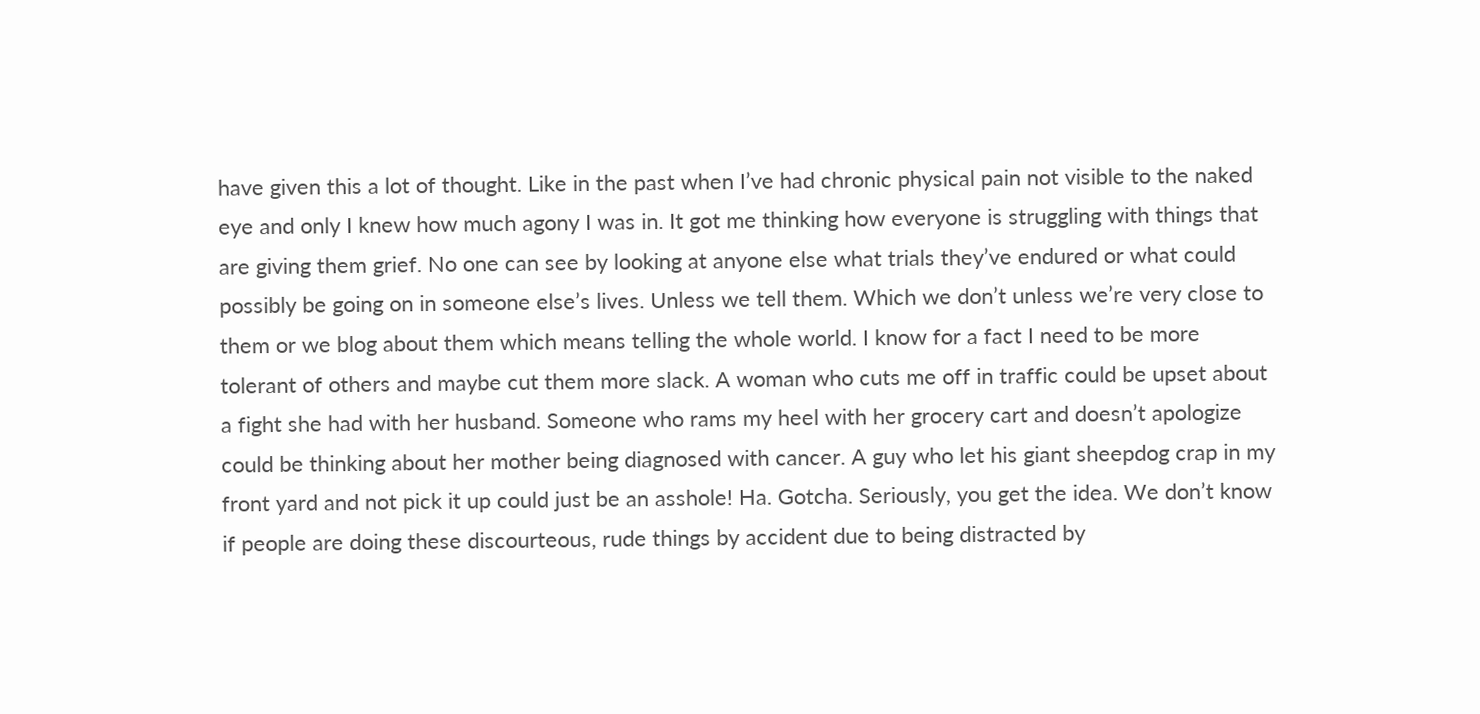have given this a lot of thought. Like in the past when I’ve had chronic physical pain not visible to the naked eye and only I knew how much agony I was in. It got me thinking how everyone is struggling with things that are giving them grief. No one can see by looking at anyone else what trials they’ve endured or what could possibly be going on in someone else’s lives. Unless we tell them. Which we don’t unless we’re very close to them or we blog about them which means telling the whole world. I know for a fact I need to be more tolerant of others and maybe cut them more slack. A woman who cuts me off in traffic could be upset about a fight she had with her husband. Someone who rams my heel with her grocery cart and doesn’t apologize could be thinking about her mother being diagnosed with cancer. A guy who let his giant sheepdog crap in my front yard and not pick it up could just be an asshole! Ha. Gotcha. Seriously, you get the idea. We don’t know if people are doing these discourteous, rude things by accident due to being distracted by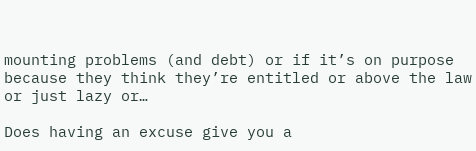mounting problems (and debt) or if it’s on purpose because they think they’re entitled or above the law or just lazy or…

Does having an excuse give you a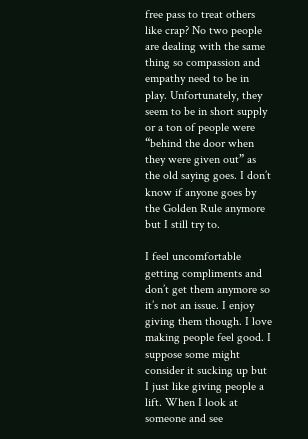free pass to treat others like crap? No two people are dealing with the same thing so compassion and empathy need to be in play. Unfortunately, they seem to be in short supply or a ton of people were “behind the door when they were given out” as the old saying goes. I don’t know if anyone goes by the Golden Rule anymore but I still try to.

I feel uncomfortable getting compliments and don’t get them anymore so it’s not an issue. I enjoy giving them though. I love making people feel good. I suppose some might consider it sucking up but I just like giving people a lift. When I look at someone and see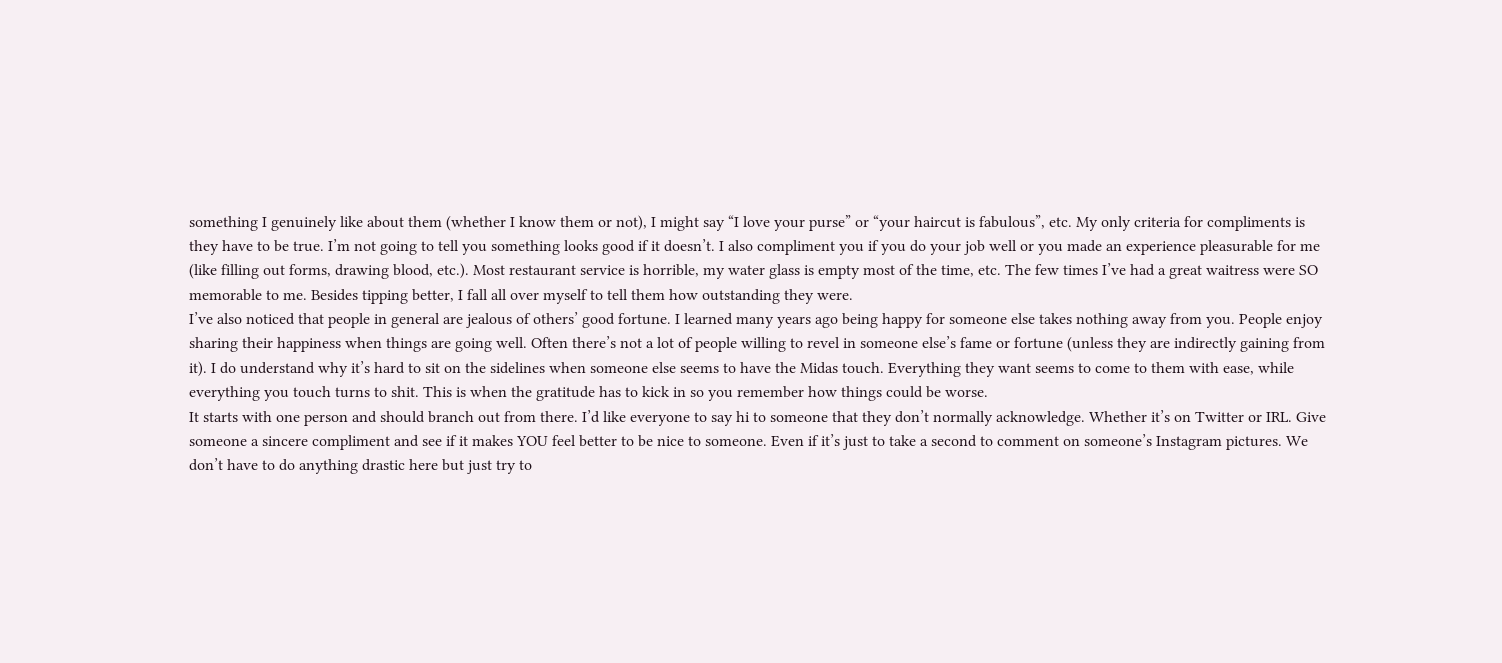something I genuinely like about them (whether I know them or not), I might say “I love your purse” or “your haircut is fabulous”, etc. My only criteria for compliments is they have to be true. I’m not going to tell you something looks good if it doesn’t. I also compliment you if you do your job well or you made an experience pleasurable for me (like filling out forms, drawing blood, etc.). Most restaurant service is horrible, my water glass is empty most of the time, etc. The few times I’ve had a great waitress were SO memorable to me. Besides tipping better, I fall all over myself to tell them how outstanding they were.
I’ve also noticed that people in general are jealous of others’ good fortune. I learned many years ago being happy for someone else takes nothing away from you. People enjoy sharing their happiness when things are going well. Often there’s not a lot of people willing to revel in someone else’s fame or fortune (unless they are indirectly gaining from it). I do understand why it’s hard to sit on the sidelines when someone else seems to have the Midas touch. Everything they want seems to come to them with ease, while everything you touch turns to shit. This is when the gratitude has to kick in so you remember how things could be worse.
It starts with one person and should branch out from there. I’d like everyone to say hi to someone that they don’t normally acknowledge. Whether it’s on Twitter or IRL. Give someone a sincere compliment and see if it makes YOU feel better to be nice to someone. Even if it’s just to take a second to comment on someone’s Instagram pictures. We don’t have to do anything drastic here but just try to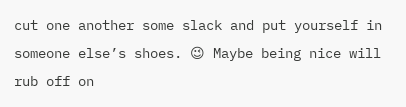cut one another some slack and put yourself in someone else’s shoes. 😉 Maybe being nice will rub off on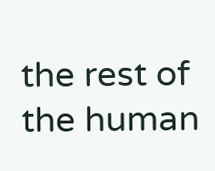the rest of the human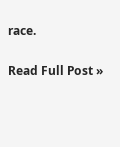race.

Read Full Post »